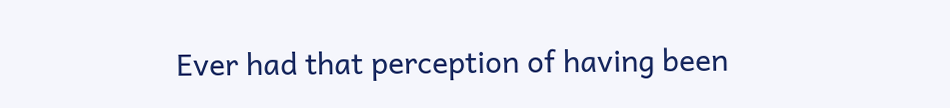Ever had that perception of having been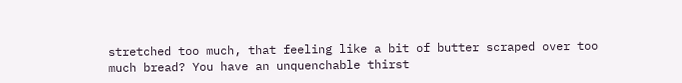stretched too much, that feeling like a bit of butter scraped over too much bread? You have an unquenchable thirst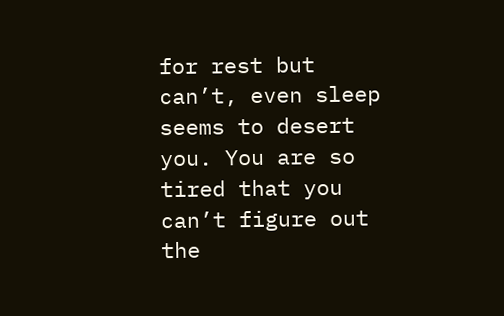for rest but can’t, even sleep seems to desert you. You are so tired that you can’t figure out the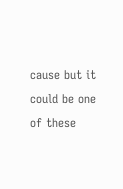cause but it could be one of these